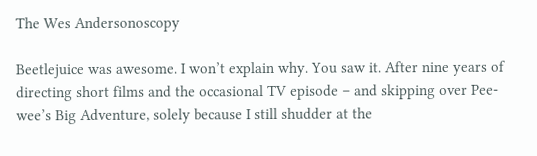The Wes Andersonoscopy

Beetlejuice was awesome. I won’t explain why. You saw it. After nine years of directing short films and the occasional TV episode – and skipping over Pee-wee’s Big Adventure, solely because I still shudder at the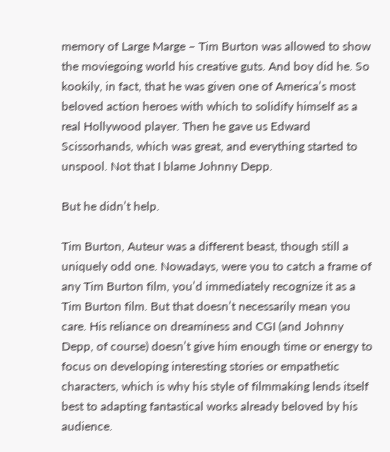memory of Large Marge – Tim Burton was allowed to show the moviegoing world his creative guts. And boy did he. So kookily, in fact, that he was given one of America’s most beloved action heroes with which to solidify himself as a real Hollywood player. Then he gave us Edward Scissorhands, which was great, and everything started to unspool. Not that I blame Johnny Depp.

But he didn’t help.

Tim Burton, Auteur was a different beast, though still a uniquely odd one. Nowadays, were you to catch a frame of any Tim Burton film, you’d immediately recognize it as a Tim Burton film. But that doesn’t necessarily mean you care. His reliance on dreaminess and CGI (and Johnny Depp, of course) doesn’t give him enough time or energy to focus on developing interesting stories or empathetic characters, which is why his style of filmmaking lends itself best to adapting fantastical works already beloved by his audience.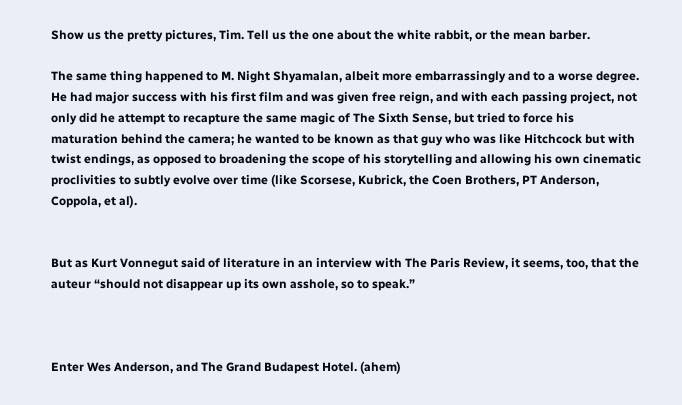Show us the pretty pictures, Tim. Tell us the one about the white rabbit, or the mean barber.

The same thing happened to M. Night Shyamalan, albeit more embarrassingly and to a worse degree. He had major success with his first film and was given free reign, and with each passing project, not only did he attempt to recapture the same magic of The Sixth Sense, but tried to force his maturation behind the camera; he wanted to be known as that guy who was like Hitchcock but with twist endings, as opposed to broadening the scope of his storytelling and allowing his own cinematic proclivities to subtly evolve over time (like Scorsese, Kubrick, the Coen Brothers, PT Anderson, Coppola, et al).


But as Kurt Vonnegut said of literature in an interview with The Paris Review, it seems, too, that the auteur “should not disappear up its own asshole, so to speak.”



Enter Wes Anderson, and The Grand Budapest Hotel. (ahem)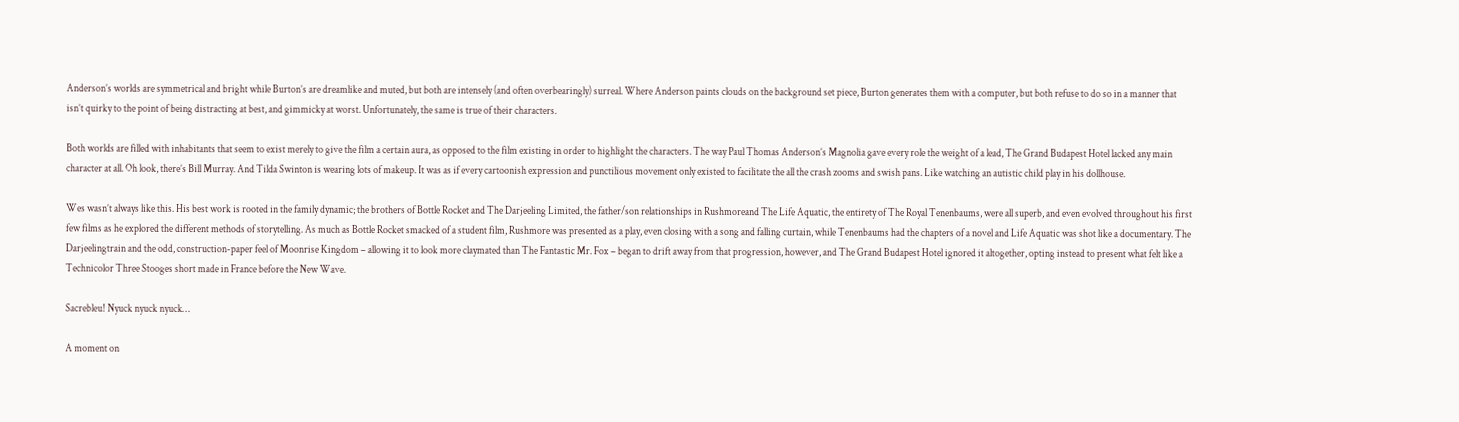Anderson’s worlds are symmetrical and bright while Burton’s are dreamlike and muted, but both are intensely (and often overbearingly) surreal. Where Anderson paints clouds on the background set piece, Burton generates them with a computer, but both refuse to do so in a manner that isn’t quirky to the point of being distracting at best, and gimmicky at worst. Unfortunately, the same is true of their characters.

Both worlds are filled with inhabitants that seem to exist merely to give the film a certain aura, as opposed to the film existing in order to highlight the characters. The way Paul Thomas Anderson’s Magnolia gave every role the weight of a lead, The Grand Budapest Hotel lacked any main character at all. Oh look, there’s Bill Murray. And Tilda Swinton is wearing lots of makeup. It was as if every cartoonish expression and punctilious movement only existed to facilitate the all the crash zooms and swish pans. Like watching an autistic child play in his dollhouse.

Wes wasn’t always like this. His best work is rooted in the family dynamic; the brothers of Bottle Rocket and The Darjeeling Limited, the father/son relationships in Rushmoreand The Life Aquatic, the entirety of The Royal Tenenbaums, were all superb, and even evolved throughout his first few films as he explored the different methods of storytelling. As much as Bottle Rocket smacked of a student film, Rushmore was presented as a play, even closing with a song and falling curtain, while Tenenbaums had the chapters of a novel and Life Aquatic was shot like a documentary. The Darjeelingtrain and the odd, construction-paper feel of Moonrise Kingdom – allowing it to look more claymated than The Fantastic Mr. Fox – began to drift away from that progression, however, and The Grand Budapest Hotel ignored it altogether, opting instead to present what felt like a Technicolor Three Stooges short made in France before the New Wave.

Sacrebleu! Nyuck nyuck nyuck…

A moment on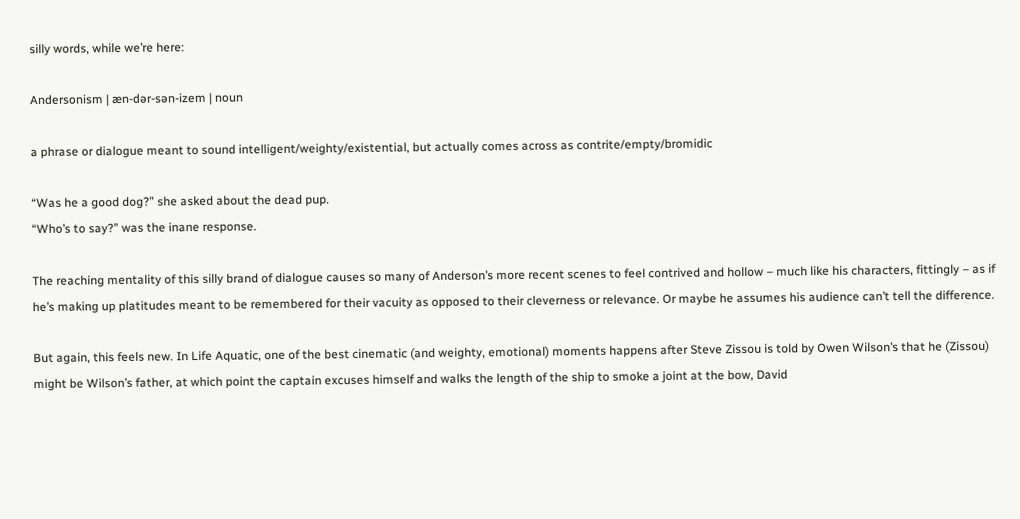silly words, while we’re here:

Andersonism | æn-dər-sən-izem | noun

a phrase or dialogue meant to sound intelligent/weighty/existential, but actually comes across as contrite/empty/bromidic

“Was he a good dog?” she asked about the dead pup.
“Who’s to say?” was the inane response.

The reaching mentality of this silly brand of dialogue causes so many of Anderson’s more recent scenes to feel contrived and hollow – much like his characters, fittingly – as if he’s making up platitudes meant to be remembered for their vacuity as opposed to their cleverness or relevance. Or maybe he assumes his audience can’t tell the difference.

But again, this feels new. In Life Aquatic, one of the best cinematic (and weighty, emotional) moments happens after Steve Zissou is told by Owen Wilson’s that he (Zissou) might be Wilson’s father, at which point the captain excuses himself and walks the length of the ship to smoke a joint at the bow, David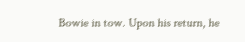Bowie in tow. Upon his return, he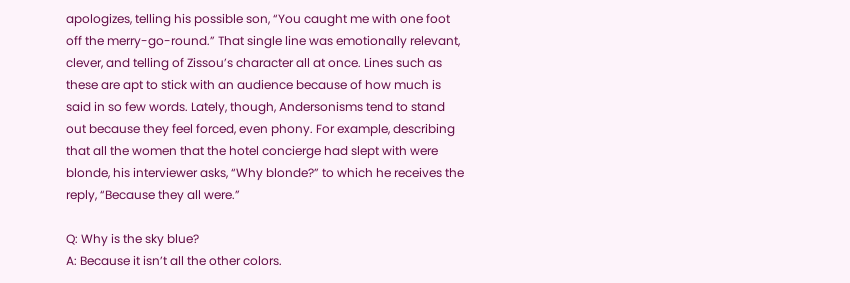apologizes, telling his possible son, “You caught me with one foot off the merry-go-round.” That single line was emotionally relevant, clever, and telling of Zissou’s character all at once. Lines such as these are apt to stick with an audience because of how much is said in so few words. Lately, though, Andersonisms tend to stand out because they feel forced, even phony. For example, describing that all the women that the hotel concierge had slept with were blonde, his interviewer asks, “Why blonde?” to which he receives the reply, “Because they all were.”

Q: Why is the sky blue?
A: Because it isn’t all the other colors.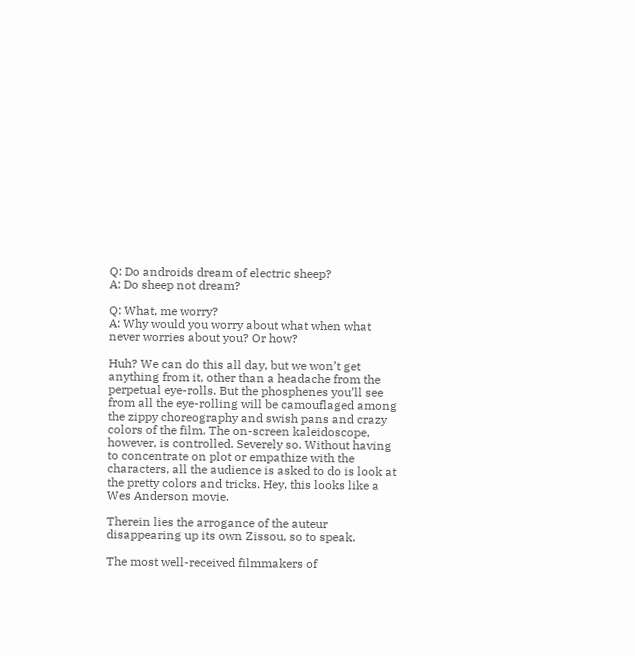Q: Do androids dream of electric sheep?
A: Do sheep not dream?

Q: What, me worry?
A: Why would you worry about what when what never worries about you? Or how?

Huh? We can do this all day, but we won’t get anything from it, other than a headache from the perpetual eye-rolls. But the phosphenes you’ll see from all the eye-rolling will be camouflaged among the zippy choreography and swish pans and crazy colors of the film. The on-screen kaleidoscope, however, is controlled. Severely so. Without having to concentrate on plot or empathize with the characters, all the audience is asked to do is look at the pretty colors and tricks. Hey, this looks like a Wes Anderson movie.

Therein lies the arrogance of the auteur disappearing up its own Zissou, so to speak.

The most well-received filmmakers of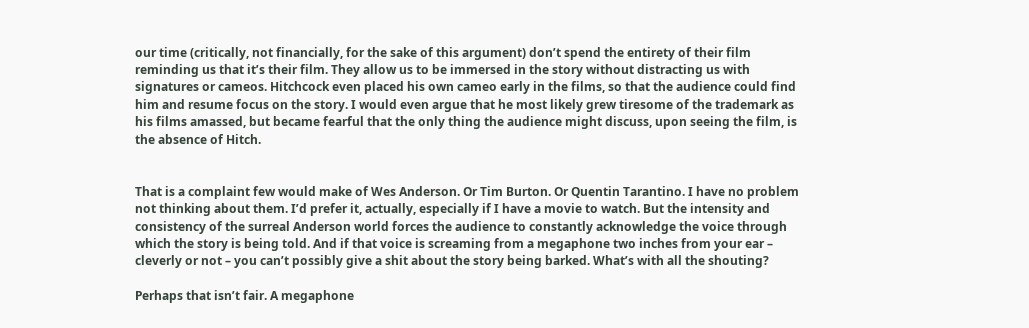our time (critically, not financially, for the sake of this argument) don’t spend the entirety of their film reminding us that it’s their film. They allow us to be immersed in the story without distracting us with signatures or cameos. Hitchcock even placed his own cameo early in the films, so that the audience could find him and resume focus on the story. I would even argue that he most likely grew tiresome of the trademark as his films amassed, but became fearful that the only thing the audience might discuss, upon seeing the film, is the absence of Hitch.


That is a complaint few would make of Wes Anderson. Or Tim Burton. Or Quentin Tarantino. I have no problem not thinking about them. I’d prefer it, actually, especially if I have a movie to watch. But the intensity and consistency of the surreal Anderson world forces the audience to constantly acknowledge the voice through which the story is being told. And if that voice is screaming from a megaphone two inches from your ear – cleverly or not – you can’t possibly give a shit about the story being barked. What’s with all the shouting?

Perhaps that isn’t fair. A megaphone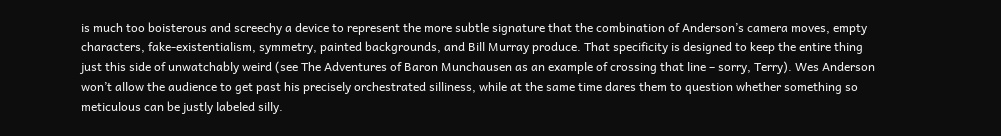is much too boisterous and screechy a device to represent the more subtle signature that the combination of Anderson’s camera moves, empty characters, fake-existentialism, symmetry, painted backgrounds, and Bill Murray produce. That specificity is designed to keep the entire thing just this side of unwatchably weird (see The Adventures of Baron Munchausen as an example of crossing that line – sorry, Terry). Wes Anderson won’t allow the audience to get past his precisely orchestrated silliness, while at the same time dares them to question whether something so meticulous can be justly labeled silly.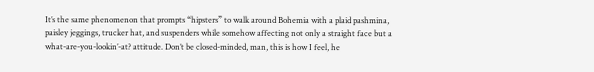It’s the same phenomenon that prompts “hipsters” to walk around Bohemia with a plaid pashmina, paisley jeggings, trucker hat, and suspenders while somehow affecting not only a straight face but a what-are-you-lookin’-at? attitude. Don’t be closed-minded, man, this is how I feel, he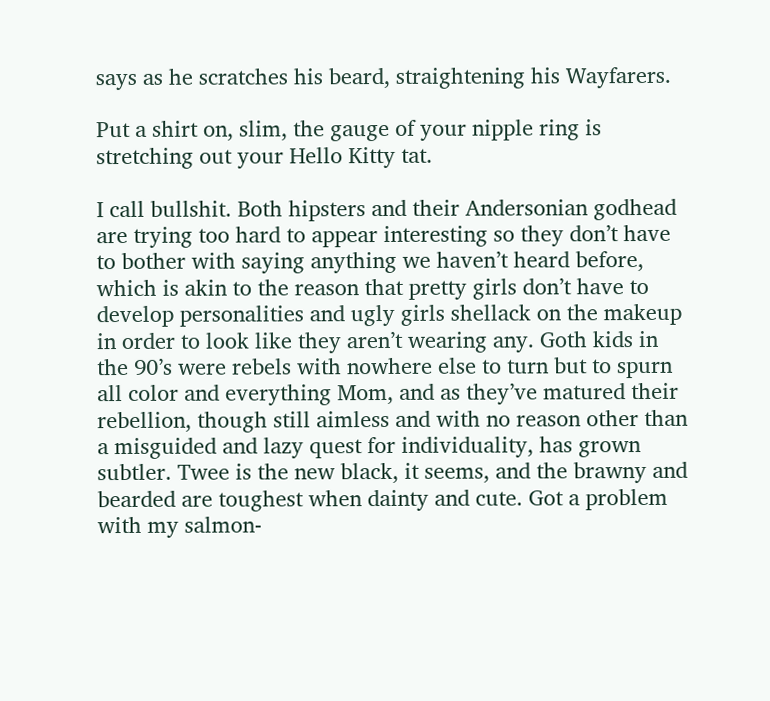says as he scratches his beard, straightening his Wayfarers.

Put a shirt on, slim, the gauge of your nipple ring is stretching out your Hello Kitty tat.

I call bullshit. Both hipsters and their Andersonian godhead are trying too hard to appear interesting so they don’t have to bother with saying anything we haven’t heard before, which is akin to the reason that pretty girls don’t have to develop personalities and ugly girls shellack on the makeup in order to look like they aren’t wearing any. Goth kids in the 90’s were rebels with nowhere else to turn but to spurn all color and everything Mom, and as they’ve matured their rebellion, though still aimless and with no reason other than a misguided and lazy quest for individuality, has grown subtler. Twee is the new black, it seems, and the brawny and bearded are toughest when dainty and cute. Got a problem with my salmon-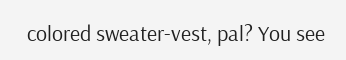colored sweater-vest, pal? You see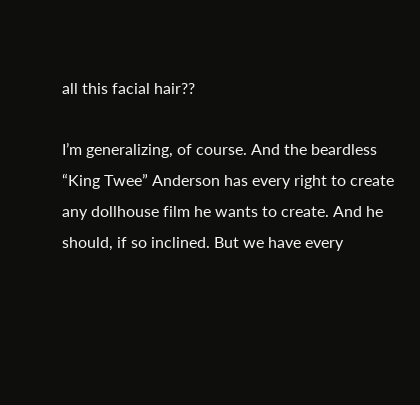all this facial hair??

I’m generalizing, of course. And the beardless “King Twee” Anderson has every right to create any dollhouse film he wants to create. And he should, if so inclined. But we have every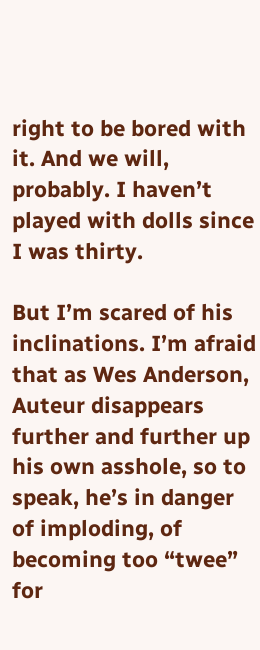right to be bored with it. And we will, probably. I haven’t played with dolls since I was thirty.

But I’m scared of his inclinations. I’m afraid that as Wes Anderson, Auteur disappears further and further up his own asshole, so to speak, he’s in danger of imploding, of becoming too “twee” for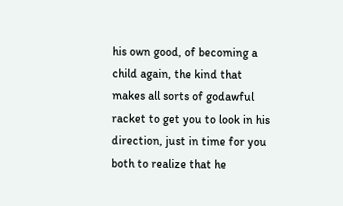his own good, of becoming a child again, the kind that makes all sorts of godawful racket to get you to look in his direction, just in time for you both to realize that he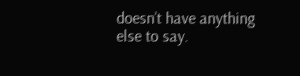doesn’t have anything else to say.